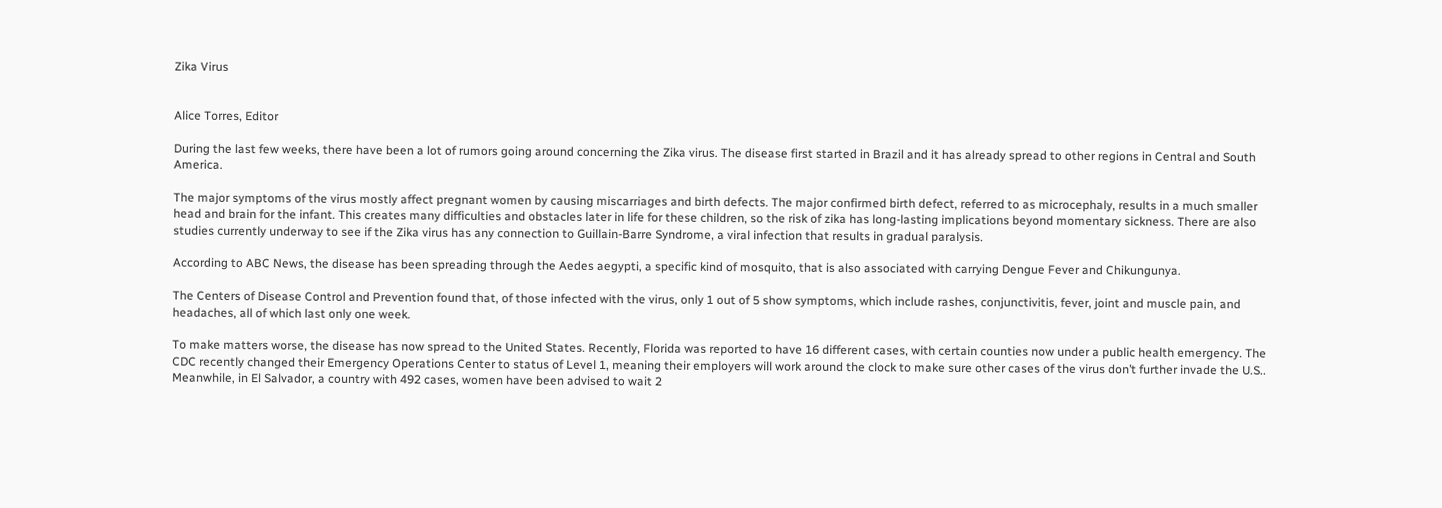Zika Virus


Alice Torres, Editor

During the last few weeks, there have been a lot of rumors going around concerning the Zika virus. The disease first started in Brazil and it has already spread to other regions in Central and South America.

The major symptoms of the virus mostly affect pregnant women by causing miscarriages and birth defects. The major confirmed birth defect, referred to as microcephaly, results in a much smaller head and brain for the infant. This creates many difficulties and obstacles later in life for these children, so the risk of zika has long-lasting implications beyond momentary sickness. There are also studies currently underway to see if the Zika virus has any connection to Guillain-Barre Syndrome, a viral infection that results in gradual paralysis.

According to ABC News, the disease has been spreading through the Aedes aegypti, a specific kind of mosquito, that is also associated with carrying Dengue Fever and Chikungunya.

The Centers of Disease Control and Prevention found that, of those infected with the virus, only 1 out of 5 show symptoms, which include rashes, conjunctivitis, fever, joint and muscle pain, and headaches, all of which last only one week.

To make matters worse, the disease has now spread to the United States. Recently, Florida was reported to have 16 different cases, with certain counties now under a public health emergency. The CDC recently changed their Emergency Operations Center to status of Level 1, meaning their employers will work around the clock to make sure other cases of the virus don’t further invade the U.S.. Meanwhile, in El Salvador, a country with 492 cases, women have been advised to wait 2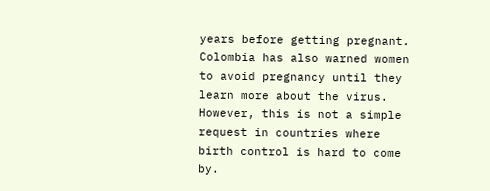years before getting pregnant. Colombia has also warned women to avoid pregnancy until they learn more about the virus. However, this is not a simple request in countries where birth control is hard to come by.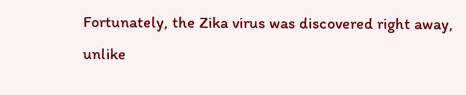Fortunately, the Zika virus was discovered right away, unlike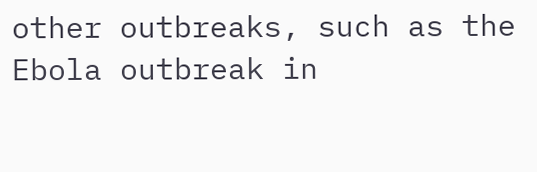other outbreaks, such as the Ebola outbreak in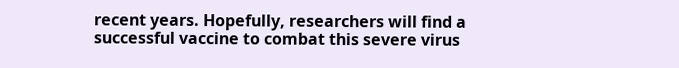recent years. Hopefully, researchers will find a successful vaccine to combat this severe virus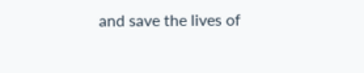and save the lives of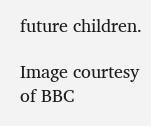future children.

Image courtesy of BBC